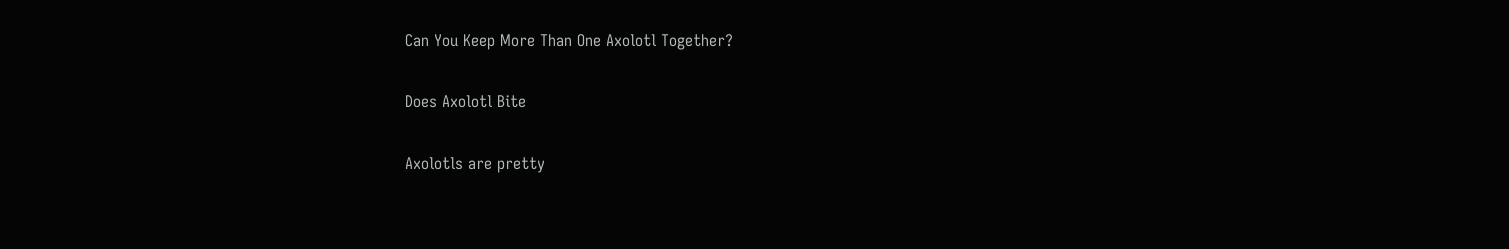Can You Keep More Than One Axolotl Together?

Does Axolotl Bite

Axolotls are pretty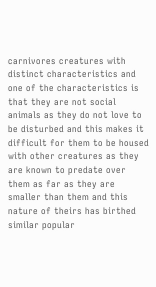carnivores creatures with distinct characteristics and one of the characteristics is that they are not social animals as they do not love to be disturbed and this makes it difficult for them to be housed with other creatures as they are known to predate over them as far as they are smaller than them and this nature of theirs has birthed similar popular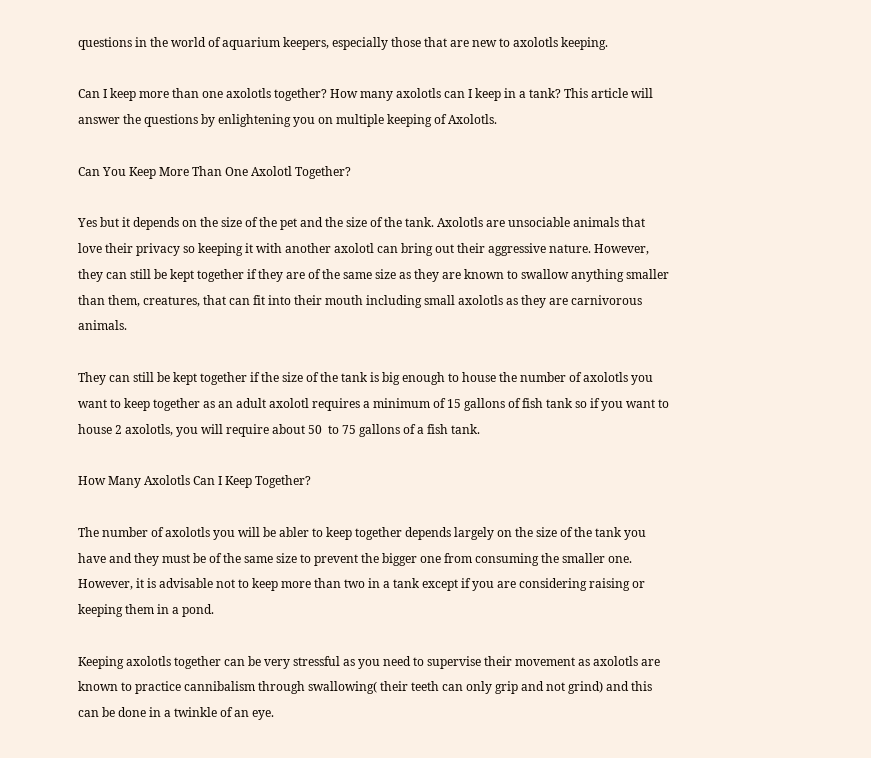questions in the world of aquarium keepers, especially those that are new to axolotls keeping.

Can I keep more than one axolotls together? How many axolotls can I keep in a tank? This article will answer the questions by enlightening you on multiple keeping of Axolotls.

Can You Keep More Than One Axolotl Together?

Yes but it depends on the size of the pet and the size of the tank. Axolotls are unsociable animals that love their privacy so keeping it with another axolotl can bring out their aggressive nature. However, they can still be kept together if they are of the same size as they are known to swallow anything smaller than them, creatures, that can fit into their mouth including small axolotls as they are carnivorous animals.

They can still be kept together if the size of the tank is big enough to house the number of axolotls you want to keep together as an adult axolotl requires a minimum of 15 gallons of fish tank so if you want to house 2 axolotls, you will require about 50  to 75 gallons of a fish tank.

How Many Axolotls Can I Keep Together?

The number of axolotls you will be abler to keep together depends largely on the size of the tank you have and they must be of the same size to prevent the bigger one from consuming the smaller one. However, it is advisable not to keep more than two in a tank except if you are considering raising or keeping them in a pond.

Keeping axolotls together can be very stressful as you need to supervise their movement as axolotls are known to practice cannibalism through swallowing( their teeth can only grip and not grind) and this can be done in a twinkle of an eye.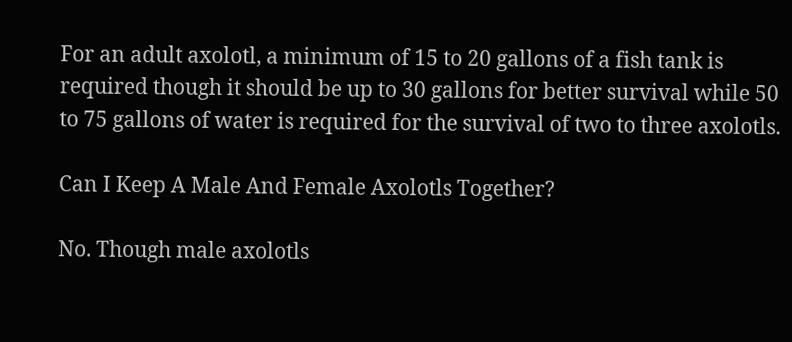For an adult axolotl, a minimum of 15 to 20 gallons of a fish tank is required though it should be up to 30 gallons for better survival while 50 to 75 gallons of water is required for the survival of two to three axolotls.

Can I Keep A Male And Female Axolotls Together?

No. Though male axolotls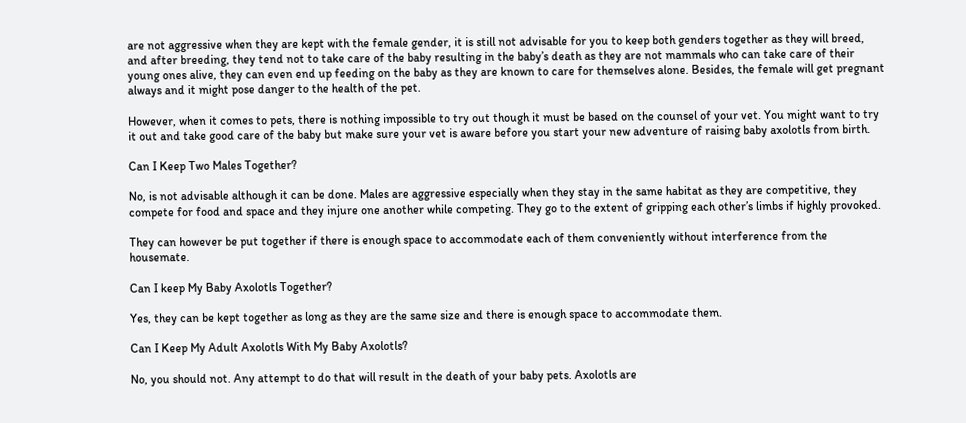are not aggressive when they are kept with the female gender, it is still not advisable for you to keep both genders together as they will breed, and after breeding, they tend not to take care of the baby resulting in the baby’s death as they are not mammals who can take care of their young ones alive, they can even end up feeding on the baby as they are known to care for themselves alone. Besides, the female will get pregnant always and it might pose danger to the health of the pet.

However, when it comes to pets, there is nothing impossible to try out though it must be based on the counsel of your vet. You might want to try it out and take good care of the baby but make sure your vet is aware before you start your new adventure of raising baby axolotls from birth.

Can I Keep Two Males Together?

No, is not advisable although it can be done. Males are aggressive especially when they stay in the same habitat as they are competitive, they compete for food and space and they injure one another while competing. They go to the extent of gripping each other’s limbs if highly provoked.

They can however be put together if there is enough space to accommodate each of them conveniently without interference from the housemate.

Can I keep My Baby Axolotls Together?

Yes, they can be kept together as long as they are the same size and there is enough space to accommodate them.

Can I Keep My Adult Axolotls With My Baby Axolotls?

No, you should not. Any attempt to do that will result in the death of your baby pets. Axolotls are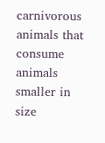carnivorous animals that consume animals smaller in size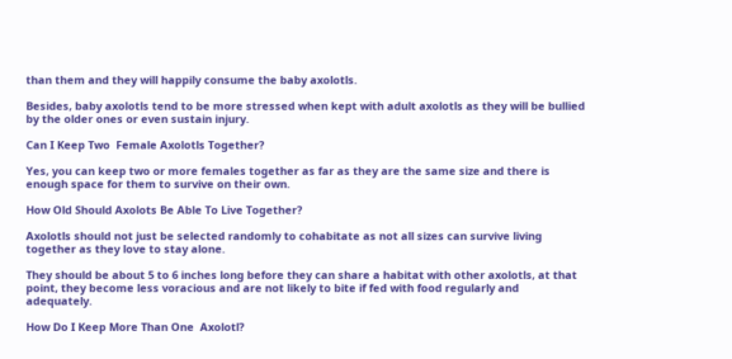than them and they will happily consume the baby axolotls.

Besides, baby axolotls tend to be more stressed when kept with adult axolotls as they will be bullied by the older ones or even sustain injury.

Can I Keep Two  Female Axolotls Together?

Yes, you can keep two or more females together as far as they are the same size and there is enough space for them to survive on their own.

How Old Should Axolots Be Able To Live Together?

Axolotls should not just be selected randomly to cohabitate as not all sizes can survive living together as they love to stay alone.

They should be about 5 to 6 inches long before they can share a habitat with other axolotls, at that point, they become less voracious and are not likely to bite if fed with food regularly and adequately.

How Do I Keep More Than One  Axolotl?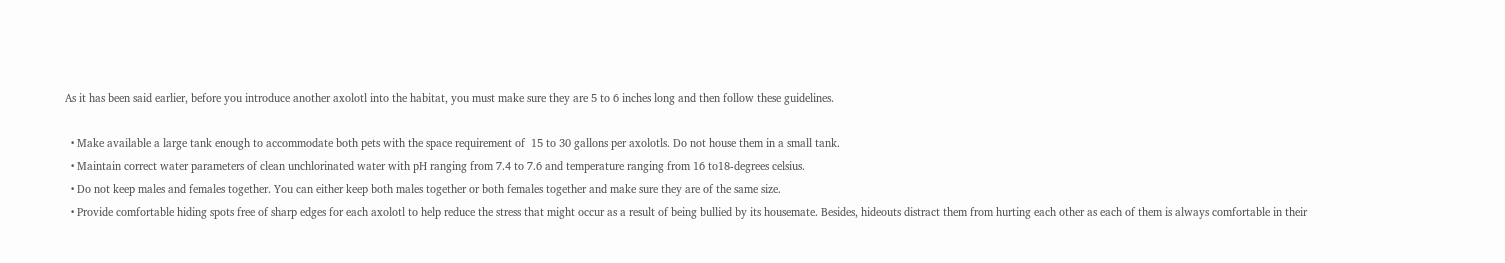As it has been said earlier, before you introduce another axolotl into the habitat, you must make sure they are 5 to 6 inches long and then follow these guidelines.

  • Make available a large tank enough to accommodate both pets with the space requirement of  15 to 30 gallons per axolotls. Do not house them in a small tank.
  • Maintain correct water parameters of clean unchlorinated water with pH ranging from 7.4 to 7.6 and temperature ranging from 16 to18-degrees celsius.
  • Do not keep males and females together. You can either keep both males together or both females together and make sure they are of the same size.
  • Provide comfortable hiding spots free of sharp edges for each axolotl to help reduce the stress that might occur as a result of being bullied by its housemate. Besides, hideouts distract them from hurting each other as each of them is always comfortable in their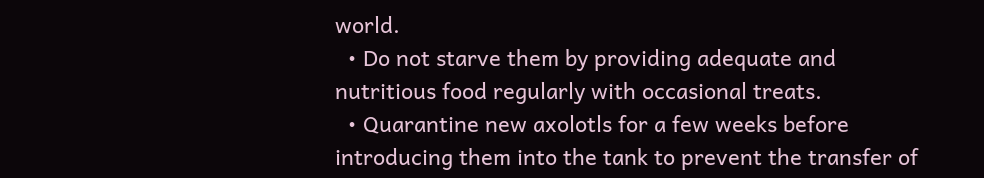world.
  • Do not starve them by providing adequate and nutritious food regularly with occasional treats.
  • Quarantine new axolotls for a few weeks before introducing them into the tank to prevent the transfer of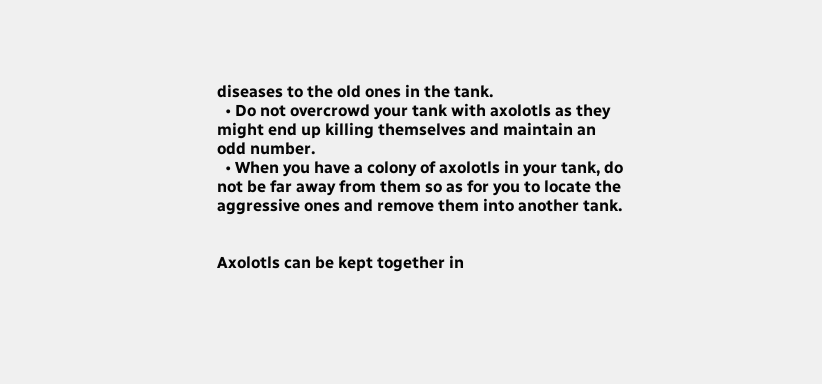diseases to the old ones in the tank.
  • Do not overcrowd your tank with axolotls as they might end up killing themselves and maintain an odd number.
  • When you have a colony of axolotls in your tank, do not be far away from them so as for you to locate the aggressive ones and remove them into another tank.


Axolotls can be kept together in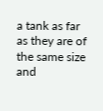a tank as far as they are of the same size and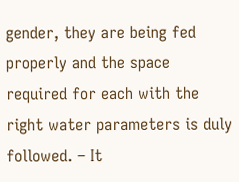gender, they are being fed properly and the space required for each with the right water parameters is duly followed. – It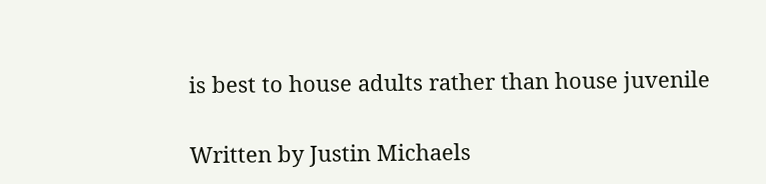is best to house adults rather than house juvenile

Written by Justin Michaels